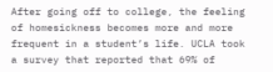After going off to college, the feeling of homesickness becomes more and more frequent in a student’s life. UCLA took a survey that reported that 69% of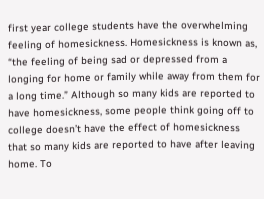first year college students have the overwhelming feeling of homesickness. Homesickness is known as, “the feeling of being sad or depressed from a longing for home or family while away from them for a long time.” Although so many kids are reported to have homesickness, some people think going off to college doesn’t have the effect of homesickness that so many kids are reported to have after leaving home. To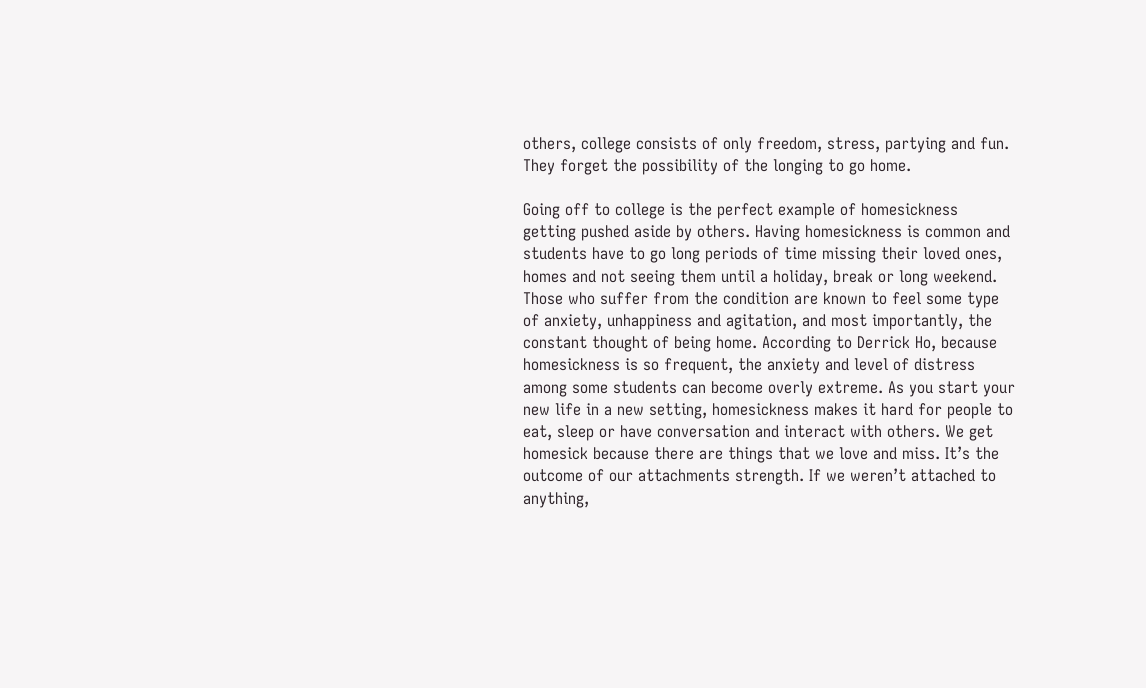others, college consists of only freedom, stress, partying and fun. They forget the possibility of the longing to go home.

Going off to college is the perfect example of homesickness getting pushed aside by others. Having homesickness is common and students have to go long periods of time missing their loved ones, homes and not seeing them until a holiday, break or long weekend. Those who suffer from the condition are known to feel some type of anxiety, unhappiness and agitation, and most importantly, the constant thought of being home. According to Derrick Ho, because homesickness is so frequent, the anxiety and level of distress among some students can become overly extreme. As you start your new life in a new setting, homesickness makes it hard for people to eat, sleep or have conversation and interact with others. We get homesick because there are things that we love and miss. It’s the outcome of our attachments strength. If we weren’t attached to anything,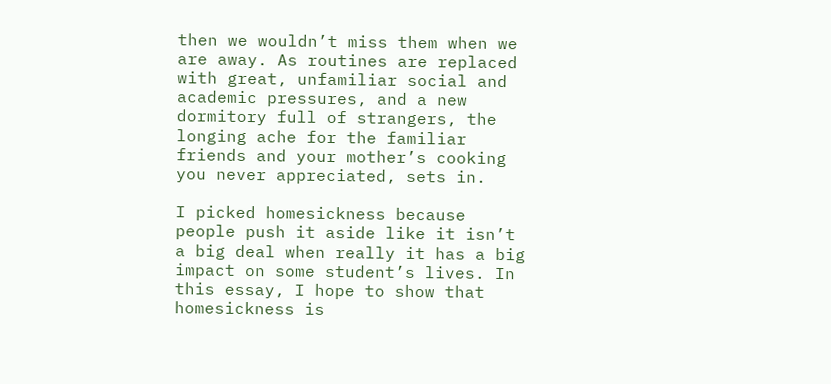then we wouldn’t miss them when we are away. As routines are replaced with great, unfamiliar social and academic pressures, and a new dormitory full of strangers, the longing ache for the familiar friends and your mother’s cooking you never appreciated, sets in.

I picked homesickness because people push it aside like it isn’t a big deal when really it has a big impact on some student’s lives. In this essay, I hope to show that homesickness is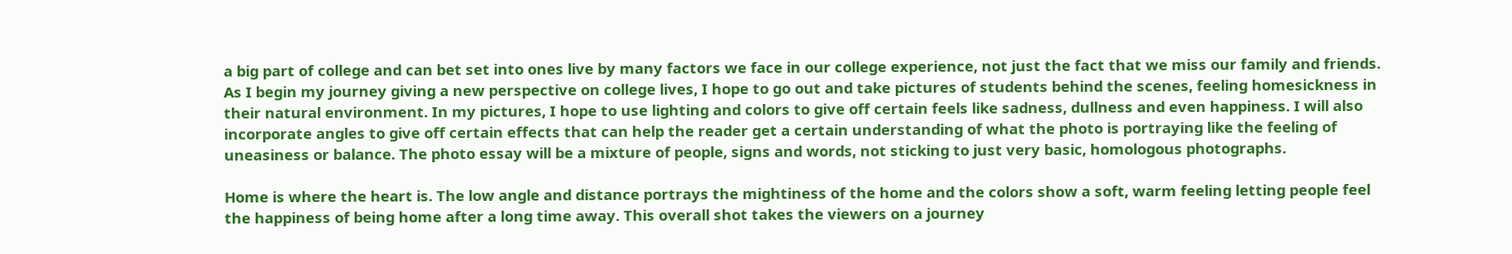a big part of college and can bet set into ones live by many factors we face in our college experience, not just the fact that we miss our family and friends. As I begin my journey giving a new perspective on college lives, I hope to go out and take pictures of students behind the scenes, feeling homesickness in their natural environment. In my pictures, I hope to use lighting and colors to give off certain feels like sadness, dullness and even happiness. I will also incorporate angles to give off certain effects that can help the reader get a certain understanding of what the photo is portraying like the feeling of uneasiness or balance. The photo essay will be a mixture of people, signs and words, not sticking to just very basic, homologous photographs.

Home is where the heart is. The low angle and distance portrays the mightiness of the home and the colors show a soft, warm feeling letting people feel the happiness of being home after a long time away. This overall shot takes the viewers on a journey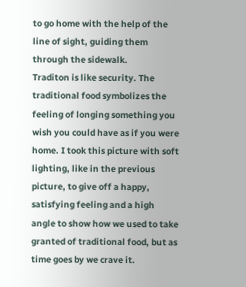to go home with the help of the line of sight, guiding them through the sidewalk.
Traditon is like security. The traditional food symbolizes the feeling of longing something you wish you could have as if you were home. I took this picture with soft lighting, like in the previous picture, to give off a happy, satisfying feeling and a high angle to show how we used to take granted of traditional food, but as time goes by we crave it.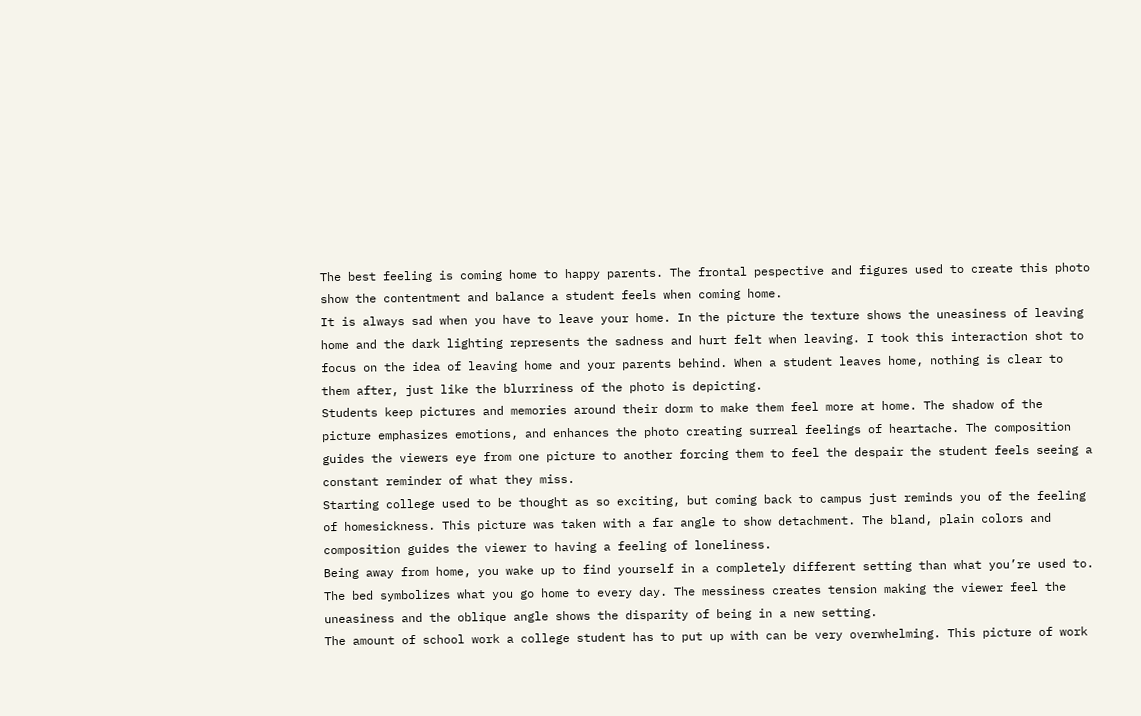The best feeling is coming home to happy parents. The frontal pespective and figures used to create this photo show the contentment and balance a student feels when coming home.
It is always sad when you have to leave your home. In the picture the texture shows the uneasiness of leaving home and the dark lighting represents the sadness and hurt felt when leaving. I took this interaction shot to focus on the idea of leaving home and your parents behind. When a student leaves home, nothing is clear to them after, just like the blurriness of the photo is depicting.
Students keep pictures and memories around their dorm to make them feel more at home. The shadow of the picture emphasizes emotions, and enhances the photo creating surreal feelings of heartache. The composition guides the viewers eye from one picture to another forcing them to feel the despair the student feels seeing a constant reminder of what they miss.
Starting college used to be thought as so exciting, but coming back to campus just reminds you of the feeling of homesickness. This picture was taken with a far angle to show detachment. The bland, plain colors and composition guides the viewer to having a feeling of loneliness.
Being away from home, you wake up to find yourself in a completely different setting than what you’re used to. The bed symbolizes what you go home to every day. The messiness creates tension making the viewer feel the uneasiness and the oblique angle shows the disparity of being in a new setting.
The amount of school work a college student has to put up with can be very overwhelming. This picture of work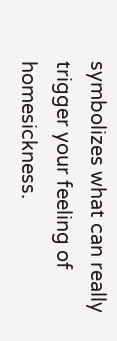symbolizes what can really trigger your feeling of homesickness.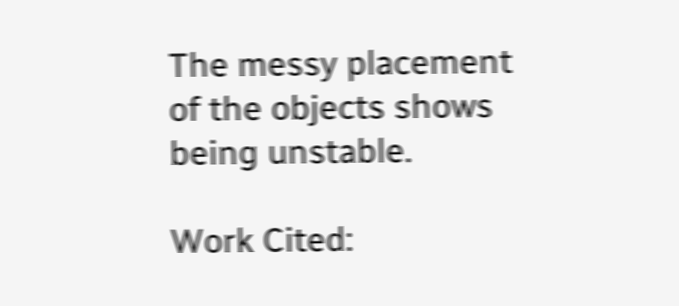The messy placement of the objects shows being unstable.

Work Cited: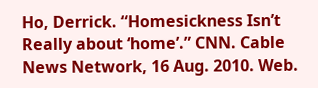Ho, Derrick. “Homesickness Isn’t Really about ‘home’.” CNN. Cable News Network, 16 Aug. 2010. Web.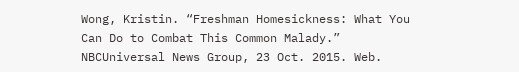Wong, Kristin. “Freshman Homesickness: What You Can Do to Combat This Common Malady.” NBCUniversal News Group, 23 Oct. 2015. Web.